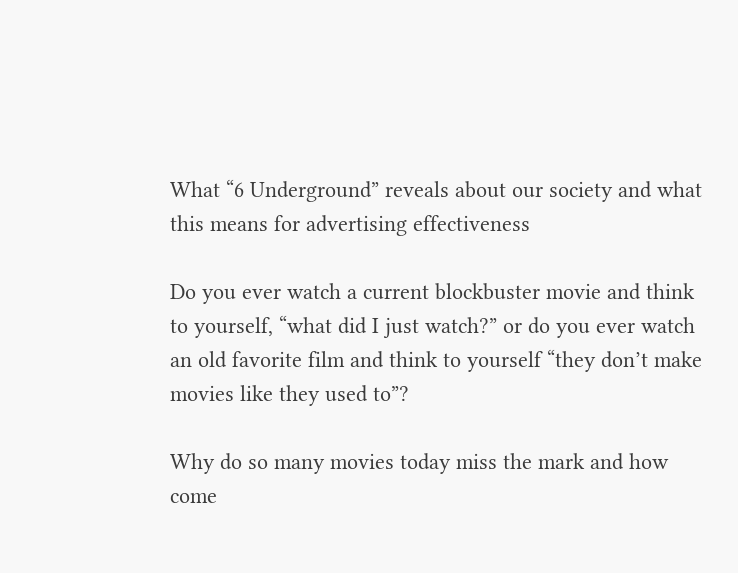What “6 Underground” reveals about our society and what this means for advertising effectiveness

Do you ever watch a current blockbuster movie and think to yourself, “what did I just watch?” or do you ever watch an old favorite film and think to yourself “they don’t make movies like they used to”?

Why do so many movies today miss the mark and how come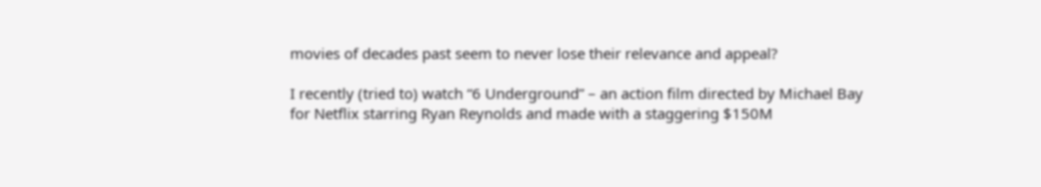movies of decades past seem to never lose their relevance and appeal?

I recently (tried to) watch “6 Underground” – an action film directed by Michael Bay for Netflix starring Ryan Reynolds and made with a staggering $150M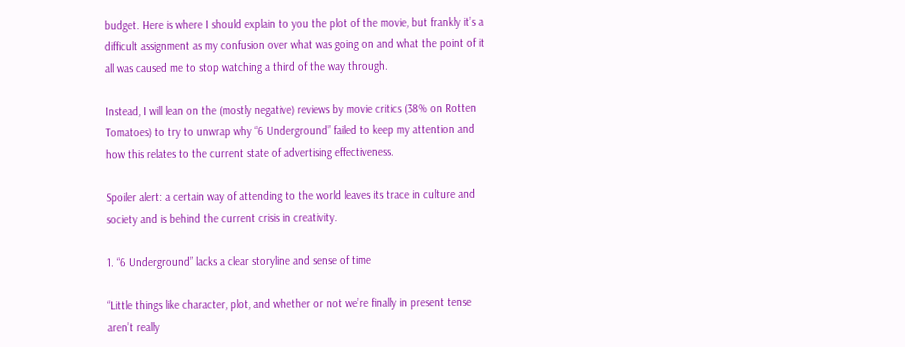budget. Here is where I should explain to you the plot of the movie, but frankly it’s a difficult assignment as my confusion over what was going on and what the point of it all was caused me to stop watching a third of the way through.

Instead, I will lean on the (mostly negative) reviews by movie critics (38% on Rotten Tomatoes) to try to unwrap why “6 Underground” failed to keep my attention and how this relates to the current state of advertising effectiveness.

Spoiler alert: a certain way of attending to the world leaves its trace in culture and society and is behind the current crisis in creativity.

1. “6 Underground” lacks a clear storyline and sense of time

“Little things like character, plot, and whether or not we’re finally in present tense aren’t really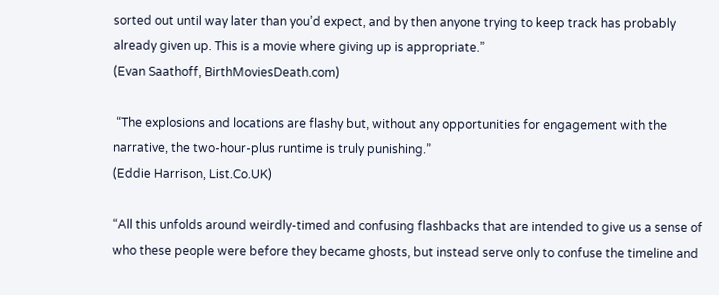sorted out until way later than you’d expect, and by then anyone trying to keep track has probably already given up. This is a movie where giving up is appropriate.”
(Evan Saathoff, BirthMoviesDeath.com)

 “The explosions and locations are flashy but, without any opportunities for engagement with the narrative, the two-hour-plus runtime is truly punishing.”
(Eddie Harrison, List.Co.UK)

“All this unfolds around weirdly-timed and confusing flashbacks that are intended to give us a sense of who these people were before they became ghosts, but instead serve only to confuse the timeline and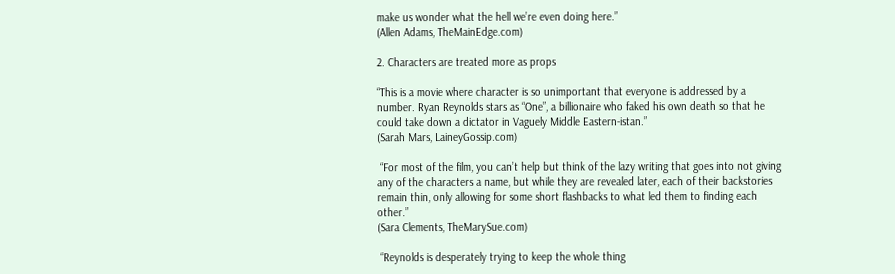make us wonder what the hell we’re even doing here.”
(Allen Adams, TheMainEdge.com)

2. Characters are treated more as props

“This is a movie where character is so unimportant that everyone is addressed by a number. Ryan Reynolds stars as “One”, a billionaire who faked his own death so that he could take down a dictator in Vaguely Middle Eastern-istan.”
(Sarah Mars, LaineyGossip.com)

 “For most of the film, you can’t help but think of the lazy writing that goes into not giving any of the characters a name, but while they are revealed later, each of their backstories remain thin, only allowing for some short flashbacks to what led them to finding each other.”
(Sara Clements, TheMarySue.com)

 “Reynolds is desperately trying to keep the whole thing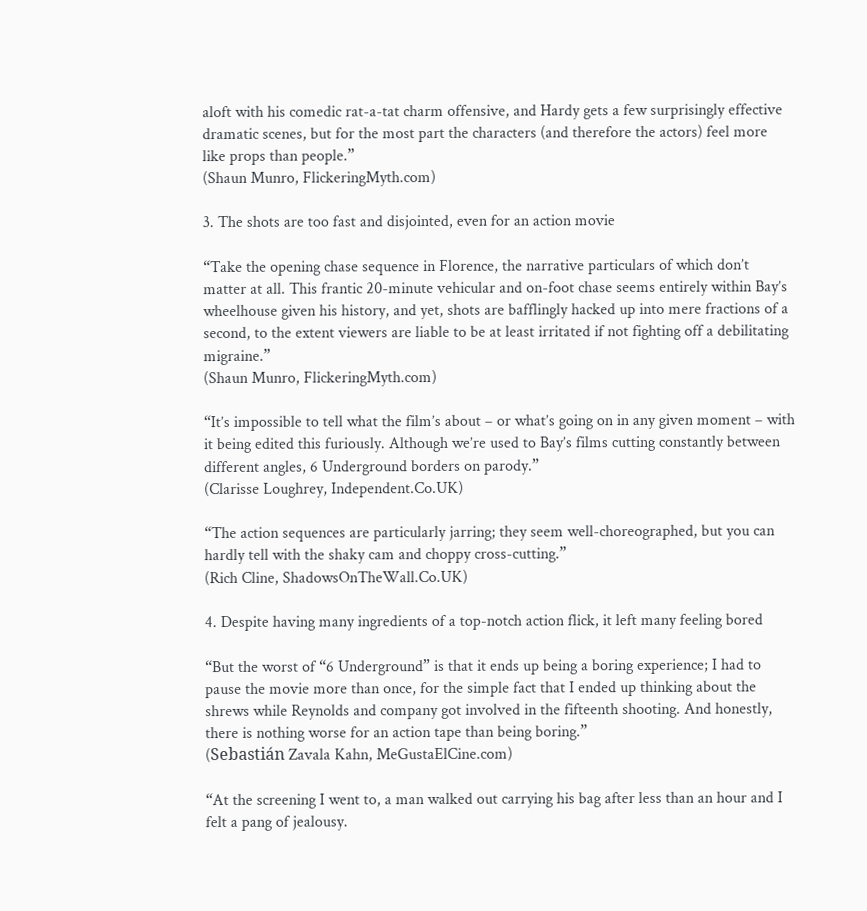aloft with his comedic rat-a-tat charm offensive, and Hardy gets a few surprisingly effective dramatic scenes, but for the most part the characters (and therefore the actors) feel more like props than people.”
(Shaun Munro, FlickeringMyth.com)

3. The shots are too fast and disjointed, even for an action movie

“Take the opening chase sequence in Florence, the narrative particulars of which don’t matter at all. This frantic 20-minute vehicular and on-foot chase seems entirely within Bay’s wheelhouse given his history, and yet, shots are bafflingly hacked up into mere fractions of a second, to the extent viewers are liable to be at least irritated if not fighting off a debilitating migraine.”
(Shaun Munro, FlickeringMyth.com)

“It’s impossible to tell what the film’s about – or what’s going on in any given moment – with it being edited this furiously. Although we’re used to Bay’s films cutting constantly between different angles, 6 Underground borders on parody.”
(Clarisse Loughrey, Independent.Co.UK)

“The action sequences are particularly jarring; they seem well-choreographed, but you can hardly tell with the shaky cam and choppy cross-cutting.”
(Rich Cline, ShadowsOnTheWall.Co.UK)

4. Despite having many ingredients of a top-notch action flick, it left many feeling bored

“But the worst of “6 Underground” is that it ends up being a boring experience; I had to pause the movie more than once, for the simple fact that I ended up thinking about the shrews while Reynolds and company got involved in the fifteenth shooting. And honestly, there is nothing worse for an action tape than being boring.”
(Sebastián Zavala Kahn, MeGustaElCine.com)

“At the screening I went to, a man walked out carrying his bag after less than an hour and I felt a pang of jealousy.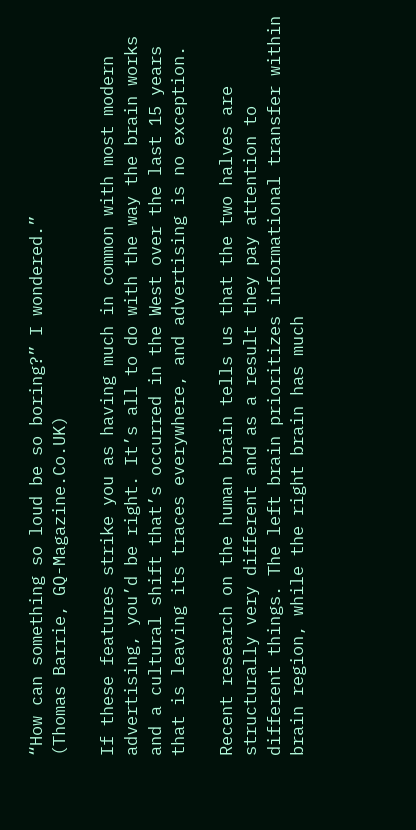“How can something so loud be so boring?” I wondered.”
(Thomas Barrie, GQ-Magazine.Co.UK)

If these features strike you as having much in common with most modern advertising, you’d be right. It’s all to do with the way the brain works and a cultural shift that’s occurred in the West over the last 15 years that is leaving its traces everywhere, and advertising is no exception.

Recent research on the human brain tells us that the two halves are structurally very different and as a result they pay attention to different things. The left brain prioritizes informational transfer within brain region, while the right brain has much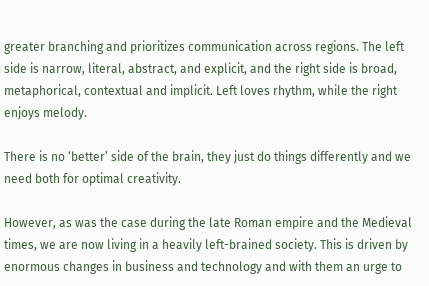greater branching and prioritizes communication across regions. The left side is narrow, literal, abstract, and explicit, and the right side is broad, metaphorical, contextual and implicit. Left loves rhythm, while the right enjoys melody.

There is no ‘better’ side of the brain, they just do things differently and we need both for optimal creativity.

However, as was the case during the late Roman empire and the Medieval times, we are now living in a heavily left-brained society. This is driven by enormous changes in business and technology and with them an urge to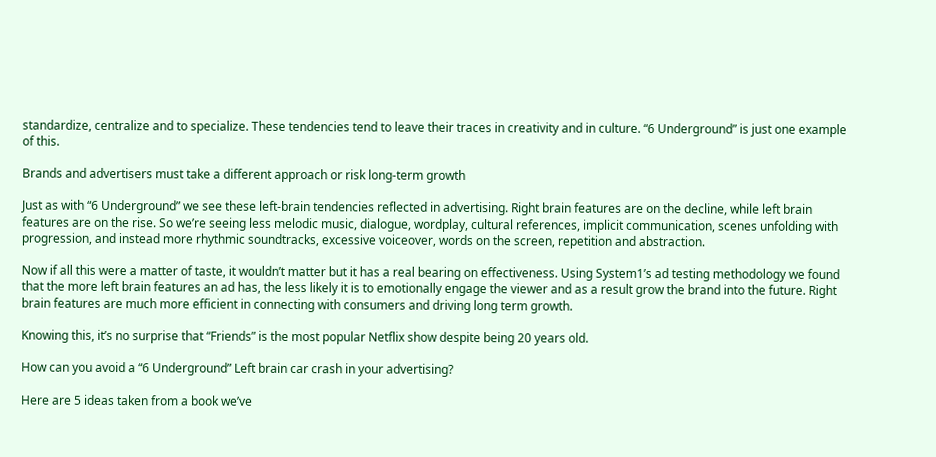standardize, centralize and to specialize. These tendencies tend to leave their traces in creativity and in culture. “6 Underground” is just one example of this.

Brands and advertisers must take a different approach or risk long-term growth

Just as with “6 Underground” we see these left-brain tendencies reflected in advertising. Right brain features are on the decline, while left brain features are on the rise. So we’re seeing less melodic music, dialogue, wordplay, cultural references, implicit communication, scenes unfolding with progression, and instead more rhythmic soundtracks, excessive voiceover, words on the screen, repetition and abstraction.

Now if all this were a matter of taste, it wouldn’t matter but it has a real bearing on effectiveness. Using System1’s ad testing methodology we found that the more left brain features an ad has, the less likely it is to emotionally engage the viewer and as a result grow the brand into the future. Right brain features are much more efficient in connecting with consumers and driving long term growth.

Knowing this, it’s no surprise that “Friends” is the most popular Netflix show despite being 20 years old.

How can you avoid a “6 Underground” Left brain car crash in your advertising?

Here are 5 ideas taken from a book we’ve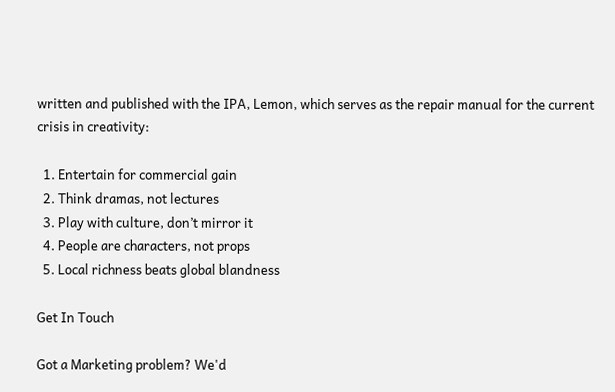written and published with the IPA, Lemon, which serves as the repair manual for the current crisis in creativity:

  1. Entertain for commercial gain
  2. Think dramas, not lectures
  3. Play with culture, don’t mirror it
  4. People are characters, not props
  5. Local richness beats global blandness

Get In Touch

Got a Marketing problem? We'd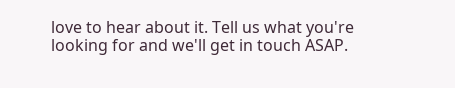love to hear about it. Tell us what you're looking for and we'll get in touch ASAP.